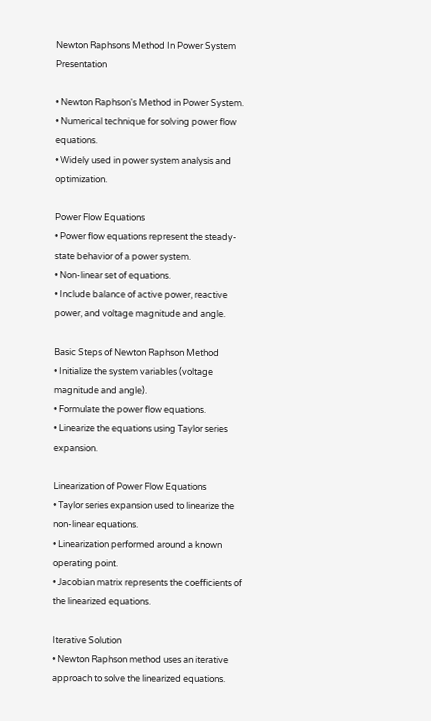Newton Raphsons Method In Power System Presentation

• Newton Raphson's Method in Power System.
• Numerical technique for solving power flow equations.
• Widely used in power system analysis and optimization.

Power Flow Equations
• Power flow equations represent the steady-state behavior of a power system.
• Non-linear set of equations.
• Include balance of active power, reactive power, and voltage magnitude and angle.

Basic Steps of Newton Raphson Method
• Initialize the system variables (voltage magnitude and angle).
• Formulate the power flow equations.
• Linearize the equations using Taylor series expansion.

Linearization of Power Flow Equations
• Taylor series expansion used to linearize the non-linear equations.
• Linearization performed around a known operating point.
• Jacobian matrix represents the coefficients of the linearized equations.

Iterative Solution
• Newton Raphson method uses an iterative approach to solve the linearized equations.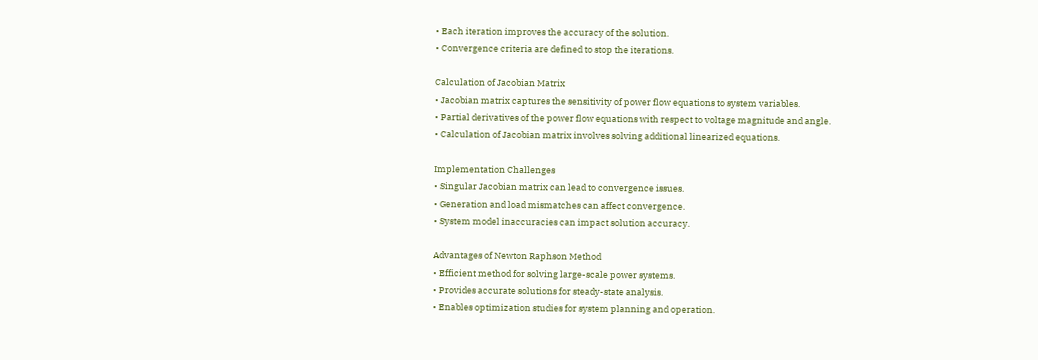• Each iteration improves the accuracy of the solution.
• Convergence criteria are defined to stop the iterations.

Calculation of Jacobian Matrix
• Jacobian matrix captures the sensitivity of power flow equations to system variables.
• Partial derivatives of the power flow equations with respect to voltage magnitude and angle.
• Calculation of Jacobian matrix involves solving additional linearized equations.

Implementation Challenges
• Singular Jacobian matrix can lead to convergence issues.
• Generation and load mismatches can affect convergence.
• System model inaccuracies can impact solution accuracy.

Advantages of Newton Raphson Method
• Efficient method for solving large-scale power systems.
• Provides accurate solutions for steady-state analysis.
• Enables optimization studies for system planning and operation.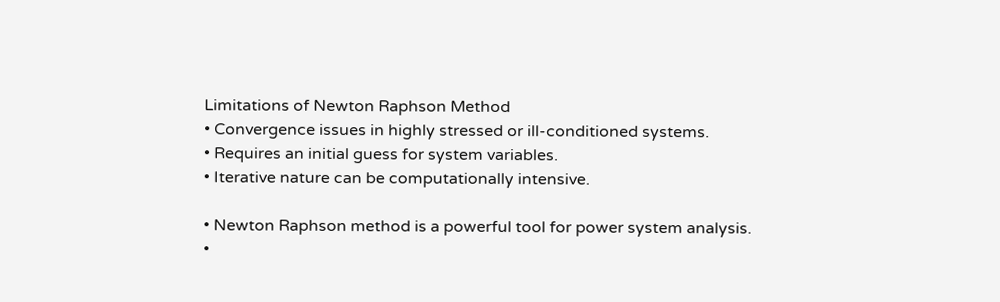Limitations of Newton Raphson Method
• Convergence issues in highly stressed or ill-conditioned systems.
• Requires an initial guess for system variables.
• Iterative nature can be computationally intensive.

• Newton Raphson method is a powerful tool for power system analysis.
•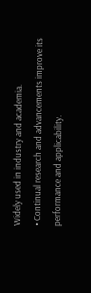Widely used in industry and academia.
• Continual research and advancements improve its performance and applicability.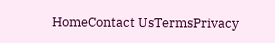HomeContact UsTermsPrivacy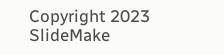Copyright 2023 SlideMake